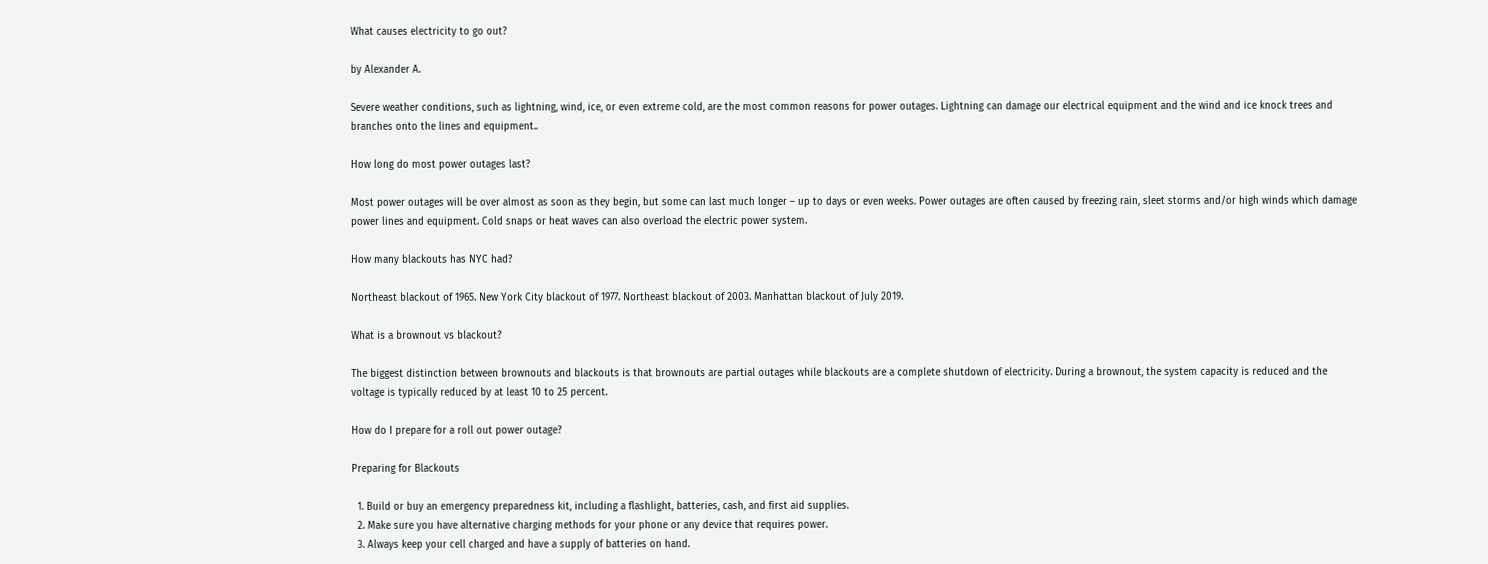What causes electricity to go out?

by Alexander A.

Severe weather conditions, such as lightning, wind, ice, or even extreme cold, are the most common reasons for power outages. Lightning can damage our electrical equipment and the wind and ice knock trees and branches onto the lines and equipment..

How long do most power outages last?

Most power outages will be over almost as soon as they begin, but some can last much longer – up to days or even weeks. Power outages are often caused by freezing rain, sleet storms and/or high winds which damage power lines and equipment. Cold snaps or heat waves can also overload the electric power system.

How many blackouts has NYC had?

Northeast blackout of 1965. New York City blackout of 1977. Northeast blackout of 2003. Manhattan blackout of July 2019.

What is a brownout vs blackout?

The biggest distinction between brownouts and blackouts is that brownouts are partial outages while blackouts are a complete shutdown of electricity. During a brownout, the system capacity is reduced and the voltage is typically reduced by at least 10 to 25 percent.

How do I prepare for a roll out power outage?

Preparing for Blackouts

  1. Build or buy an emergency preparedness kit, including a flashlight, batteries, cash, and first aid supplies.
  2. Make sure you have alternative charging methods for your phone or any device that requires power.
  3. Always keep your cell charged and have a supply of batteries on hand.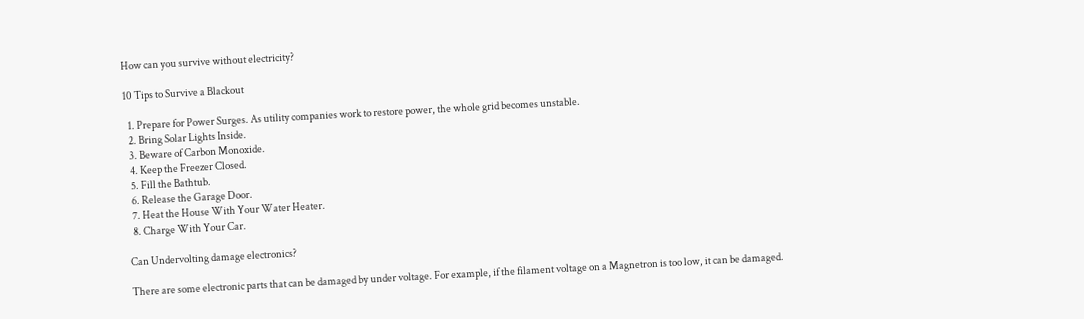How can you survive without electricity?

10 Tips to Survive a Blackout

  1. Prepare for Power Surges. As utility companies work to restore power, the whole grid becomes unstable.
  2. Bring Solar Lights Inside.
  3. Beware of Carbon Monoxide.
  4. Keep the Freezer Closed.
  5. Fill the Bathtub.
  6. Release the Garage Door.
  7. Heat the House With Your Water Heater.
  8. Charge With Your Car.

Can Undervolting damage electronics?

There are some electronic parts that can be damaged by under voltage. For example, if the filament voltage on a Magnetron is too low, it can be damaged.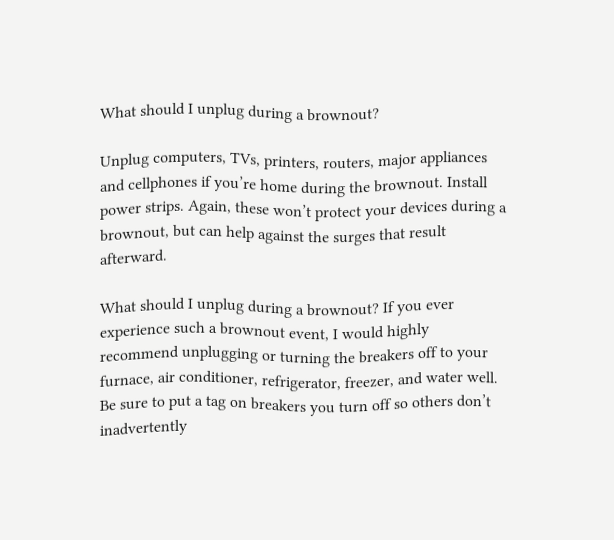What should I unplug during a brownout?

Unplug computers, TVs, printers, routers, major appliances and cellphones if you’re home during the brownout. Install power strips. Again, these won’t protect your devices during a brownout, but can help against the surges that result afterward.

What should I unplug during a brownout? If you ever experience such a brownout event, I would highly recommend unplugging or turning the breakers off to your furnace, air conditioner, refrigerator, freezer, and water well. Be sure to put a tag on breakers you turn off so others don’t inadvertently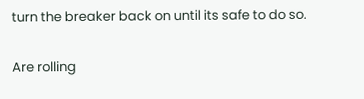turn the breaker back on until its safe to do so.

Are rolling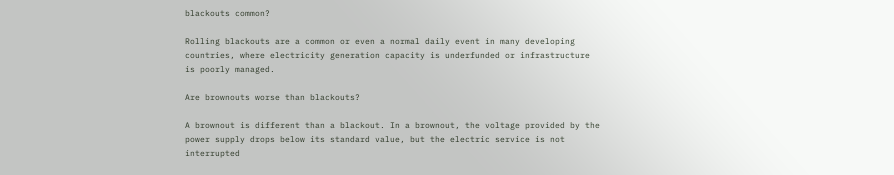blackouts common?

Rolling blackouts are a common or even a normal daily event in many developing countries, where electricity generation capacity is underfunded or infrastructure is poorly managed.

Are brownouts worse than blackouts?

A brownout is different than a blackout. In a brownout, the voltage provided by the power supply drops below its standard value, but the electric service is not interrupted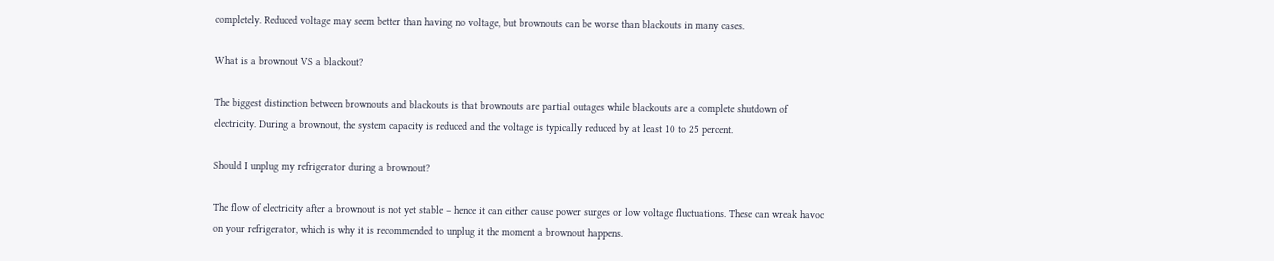completely. Reduced voltage may seem better than having no voltage, but brownouts can be worse than blackouts in many cases.

What is a brownout VS a blackout?

The biggest distinction between brownouts and blackouts is that brownouts are partial outages while blackouts are a complete shutdown of electricity. During a brownout, the system capacity is reduced and the voltage is typically reduced by at least 10 to 25 percent.

Should I unplug my refrigerator during a brownout?

The flow of electricity after a brownout is not yet stable – hence it can either cause power surges or low voltage fluctuations. These can wreak havoc on your refrigerator, which is why it is recommended to unplug it the moment a brownout happens.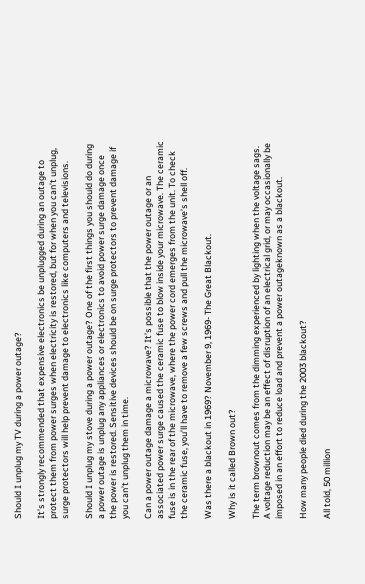Should I unplug my TV during a power outage?

It’s strongly recommended that expensive electronics be unplugged during an outage to protect them from power surges when electricity is restored, but for when you can’t unplug, surge protectors will help prevent damage to electronics like computers and televisions.

Should I unplug my stove during a power outage? One of the first things you should do during a power outage is unplug any appliances or electronics to avoid power surge damage once the power is restored. Sensitive devices should be on surge protectors to prevent damage if you can’t unplug them in time.

Can a power outage damage a microwave? It’s possible that the power outage or an associated power surge caused the ceramic fuse to blow inside your microwave. The ceramic fuse is in the rear of the microwave, where the power cord emerges from the unit. To check the ceramic fuse, you’ll have to remove a few screws and pull the microwave’s shell off.

Was there a blackout in 1969? November 9, 1969- The Great Blackout.

Why is it called Brown out?

The term brownout comes from the dimming experienced by lighting when the voltage sags. A voltage reduction may be an effect of disruption of an electrical grid, or may occasionally be imposed in an effort to reduce load and prevent a power outageknown as a blackout.

How many people died during the 2003 blackout?

All told, 50 million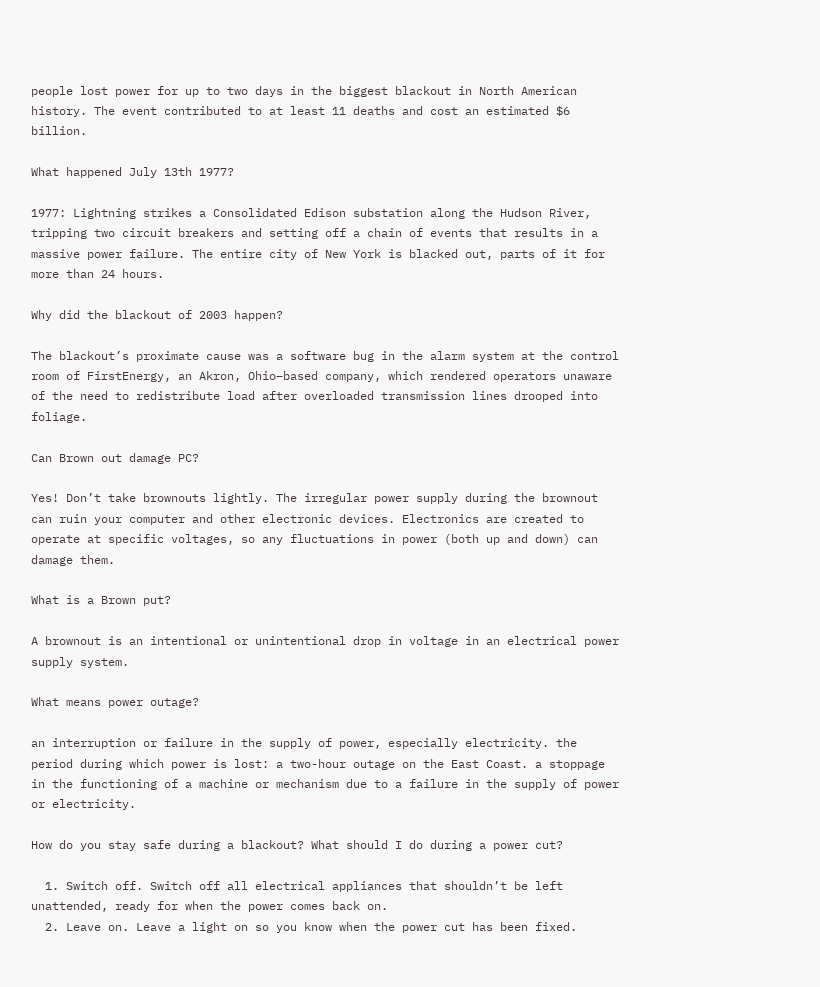people lost power for up to two days in the biggest blackout in North American history. The event contributed to at least 11 deaths and cost an estimated $6 billion.

What happened July 13th 1977?

1977: Lightning strikes a Consolidated Edison substation along the Hudson River, tripping two circuit breakers and setting off a chain of events that results in a massive power failure. The entire city of New York is blacked out, parts of it for more than 24 hours.

Why did the blackout of 2003 happen?

The blackout’s proximate cause was a software bug in the alarm system at the control room of FirstEnergy, an Akron, Ohio–based company, which rendered operators unaware of the need to redistribute load after overloaded transmission lines drooped into foliage.

Can Brown out damage PC?

Yes! Don’t take brownouts lightly. The irregular power supply during the brownout can ruin your computer and other electronic devices. Electronics are created to operate at specific voltages, so any fluctuations in power (both up and down) can damage them.

What is a Brown put?

A brownout is an intentional or unintentional drop in voltage in an electrical power supply system.

What means power outage?

an interruption or failure in the supply of power, especially electricity. the period during which power is lost: a two-hour outage on the East Coast. a stoppage in the functioning of a machine or mechanism due to a failure in the supply of power or electricity.

How do you stay safe during a blackout? What should I do during a power cut?

  1. Switch off. Switch off all electrical appliances that shouldn’t be left unattended, ready for when the power comes back on.
  2. Leave on. Leave a light on so you know when the power cut has been fixed.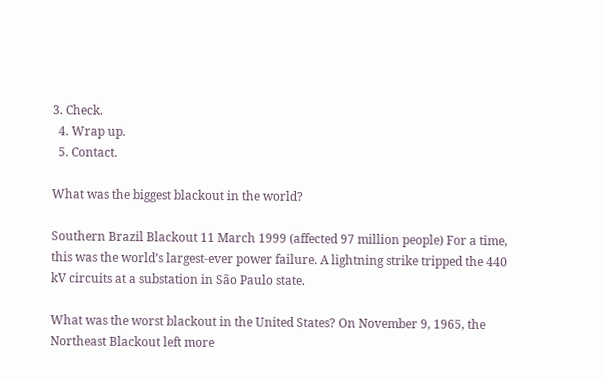3. Check.
  4. Wrap up.
  5. Contact.

What was the biggest blackout in the world?

Southern Brazil Blackout 11 March 1999 (affected 97 million people) For a time, this was the world’s largest-ever power failure. A lightning strike tripped the 440 kV circuits at a substation in São Paulo state.

What was the worst blackout in the United States? On November 9, 1965, the Northeast Blackout left more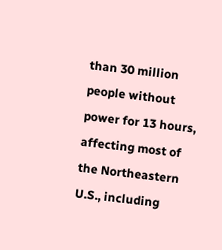than 30 million people without power for 13 hours, affecting most of the Northeastern U.S., including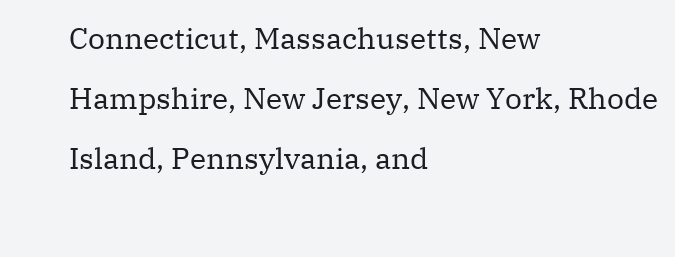Connecticut, Massachusetts, New Hampshire, New Jersey, New York, Rhode Island, Pennsylvania, and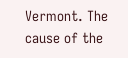Vermont. The cause of the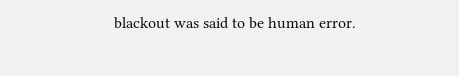blackout was said to be human error.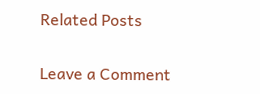Related Posts

Leave a Comment